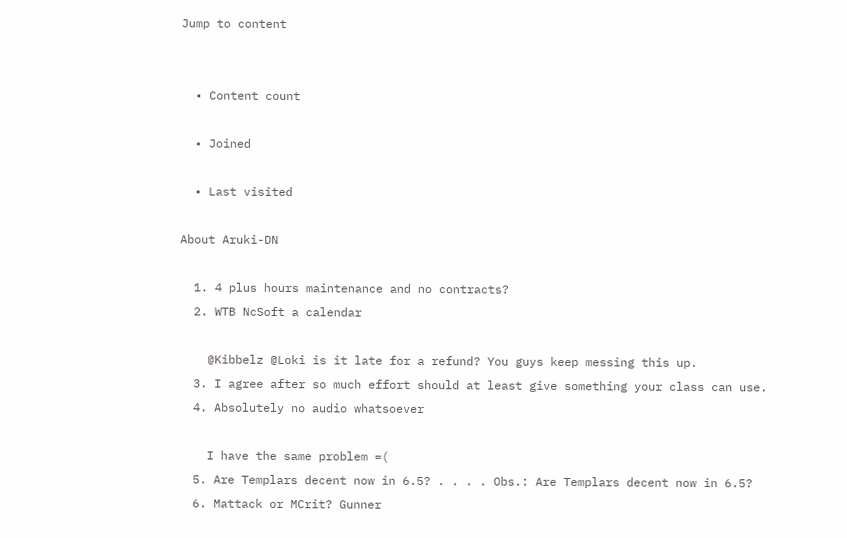Jump to content


  • Content count

  • Joined

  • Last visited

About Aruki-DN

  1. 4 plus hours maintenance and no contracts?
  2. WTB NcSoft a calendar

    @Kibbelz @Loki is it late for a refund? You guys keep messing this up.
  3. I agree after so much effort should at least give something your class can use.
  4. Absolutely no audio whatsoever

    I have the same problem =(
  5. Are Templars decent now in 6.5? . . . . Obs.: Are Templars decent now in 6.5?
  6. Mattack or MCrit? Gunner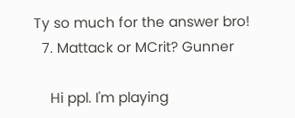Ty so much for the answer bro!
  7. Mattack or MCrit? Gunner

    Hi ppl. I'm playing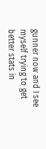gunner now and I see myself trying to get better stats in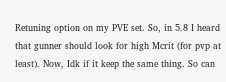Retuning option on my PVE set. So, in 5.8 I heard that gunner should look for high Mcrit (for pvp at least). Now, Idk if it keep the same thing. So can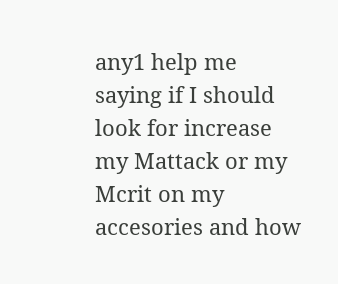any1 help me saying if I should look for increase my Mattack or my Mcrit on my accesories and how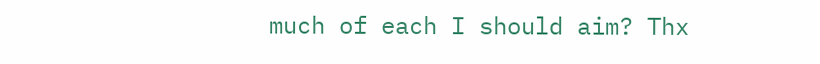much of each I should aim? Thx